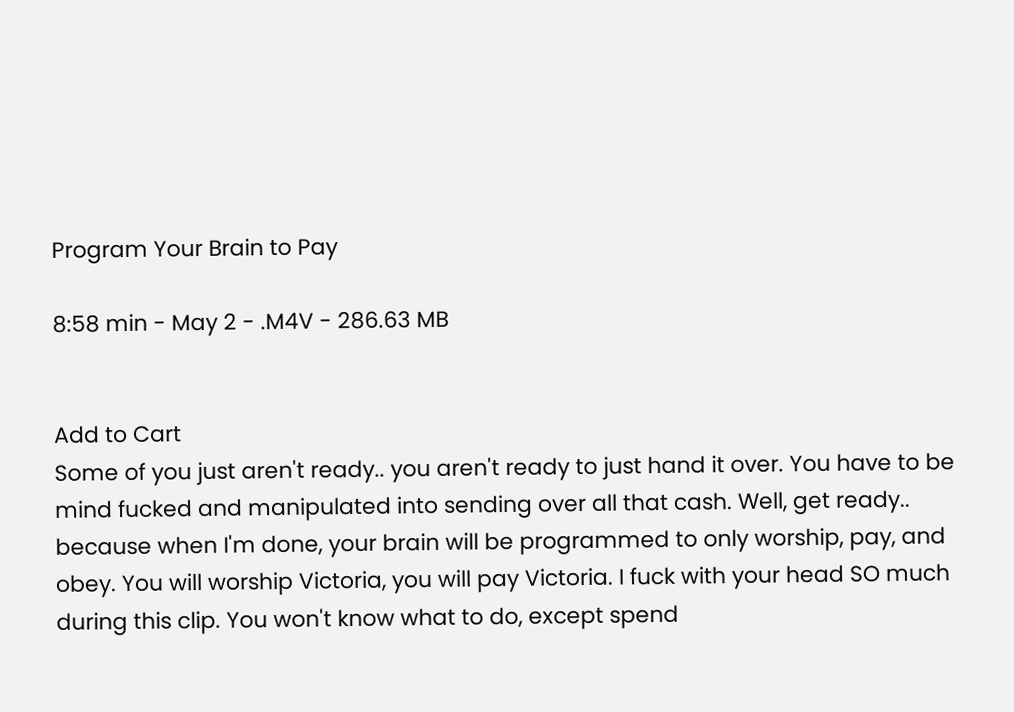Program Your Brain to Pay

8:58 min - May 2 - .M4V - 286.63 MB


Add to Cart
Some of you just aren't ready.. you aren't ready to just hand it over. You have to be mind fucked and manipulated into sending over all that cash. Well, get ready.. because when I'm done, your brain will be programmed to only worship, pay, and obey. You will worship Victoria, you will pay Victoria. I fuck with your head SO much during this clip. You won't know what to do, except spend